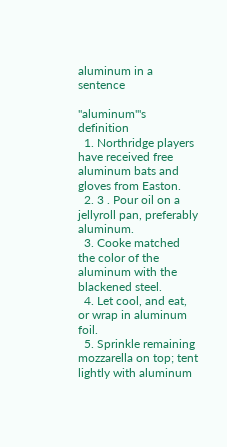aluminum in a sentence

"aluminum"'s definition
  1. Northridge players have received free aluminum bats and gloves from Easton.
  2. 3 . Pour oil on a jellyroll pan, preferably aluminum.
  3. Cooke matched the color of the aluminum with the blackened steel.
  4. Let cool, and eat, or wrap in aluminum foil.
  5. Sprinkle remaining mozzarella on top; tent lightly with aluminum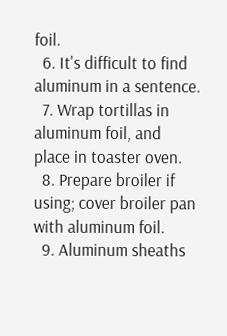foil.
  6. It's difficult to find aluminum in a sentence.
  7. Wrap tortillas in aluminum foil, and place in toaster oven.
  8. Prepare broiler if using; cover broiler pan with aluminum foil.
  9. Aluminum sheaths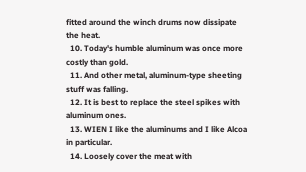fitted around the winch drums now dissipate the heat.
  10. Today's humble aluminum was once more costly than gold.
  11. And other metal, aluminum-type sheeting stuff was falling.
  12. It is best to replace the steel spikes with aluminum ones.
  13. WIEN I like the aluminums and I like Alcoa in particular.
  14. Loosely cover the meat with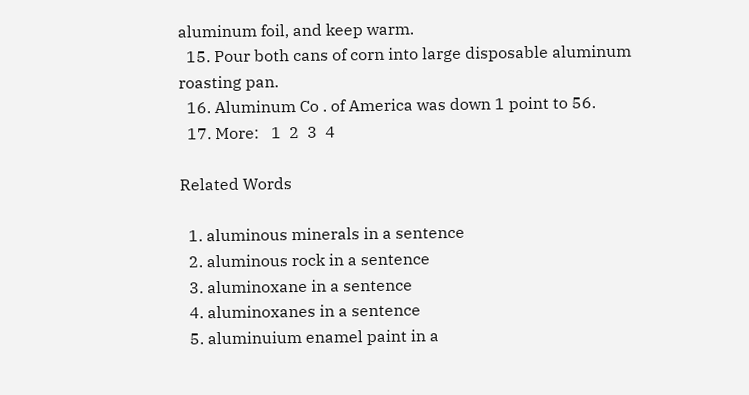aluminum foil, and keep warm.
  15. Pour both cans of corn into large disposable aluminum roasting pan.
  16. Aluminum Co . of America was down 1 point to 56.
  17. More:   1  2  3  4

Related Words

  1. aluminous minerals in a sentence
  2. aluminous rock in a sentence
  3. aluminoxane in a sentence
  4. aluminoxanes in a sentence
  5. aluminuium enamel paint in a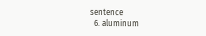sentence
  6. aluminum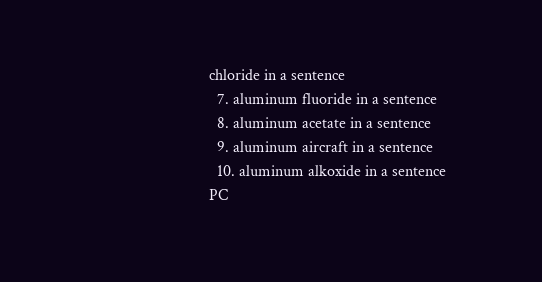chloride in a sentence
  7. aluminum fluoride in a sentence
  8. aluminum acetate in a sentence
  9. aluminum aircraft in a sentence
  10. aluminum alkoxide in a sentence
PC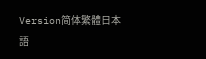Version简体繁體日本語